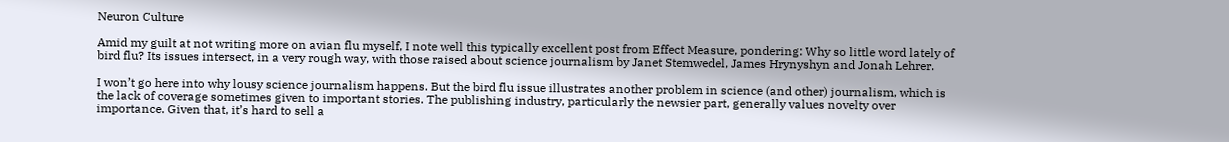Neuron Culture

Amid my guilt at not writing more on avian flu myself, I note well this typically excellent post from Effect Measure, pondering: Why so little word lately of bird flu? Its issues intersect, in a very rough way, with those raised about science journalism by Janet Stemwedel, James Hrynyshyn and Jonah Lehrer.

I won’t go here into why lousy science journalism happens. But the bird flu issue illustrates another problem in science (and other) journalism, which is the lack of coverage sometimes given to important stories. The publishing industry, particularly the newsier part, generally values novelty over importance. Given that, it’s hard to sell a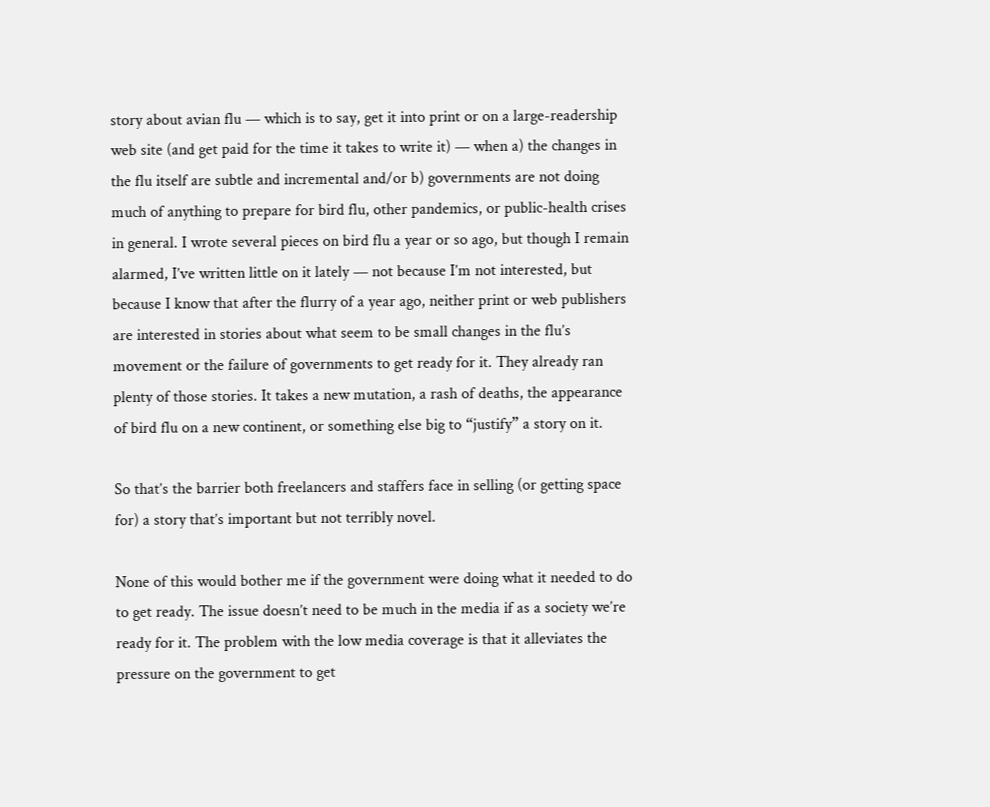story about avian flu — which is to say, get it into print or on a large-readership web site (and get paid for the time it takes to write it) — when a) the changes in the flu itself are subtle and incremental and/or b) governments are not doing much of anything to prepare for bird flu, other pandemics, or public-health crises in general. I wrote several pieces on bird flu a year or so ago, but though I remain alarmed, I’ve written little on it lately — not because I’m not interested, but because I know that after the flurry of a year ago, neither print or web publishers are interested in stories about what seem to be small changes in the flu’s movement or the failure of governments to get ready for it. They already ran plenty of those stories. It takes a new mutation, a rash of deaths, the appearance of bird flu on a new continent, or something else big to “justify” a story on it.

So that’s the barrier both freelancers and staffers face in selling (or getting space for) a story that’s important but not terribly novel.

None of this would bother me if the government were doing what it needed to do to get ready. The issue doesn’t need to be much in the media if as a society we’re ready for it. The problem with the low media coverage is that it alleviates the pressure on the government to get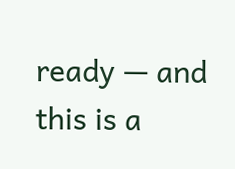ready — and this is a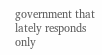government that lately responds only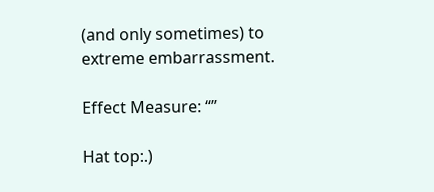(and only sometimes) to extreme embarrassment.

Effect Measure: “”

Hat top:.)